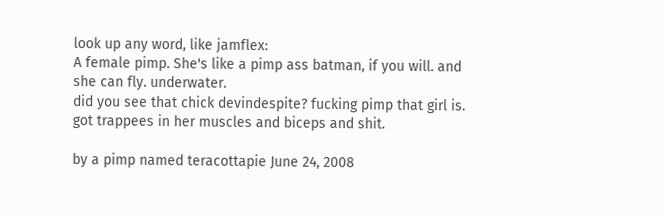look up any word, like jamflex:
A female pimp. She's like a pimp ass batman, if you will. and she can fly. underwater.
did you see that chick devindespite? fucking pimp that girl is. got trappees in her muscles and biceps and shit.

by a pimp named teracottapie June 24, 2008